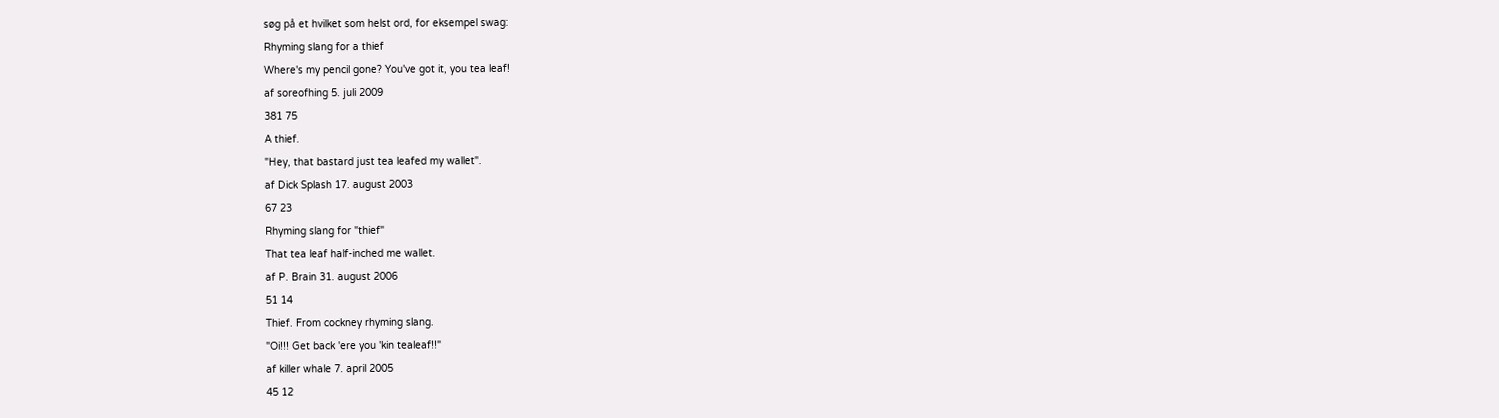søg på et hvilket som helst ord, for eksempel swag:
Rhyming slang for a thief
Where's my pencil gone? You've got it, you tea leaf!
af soreofhing 5. juli 2009
381 75
A thief.
"Hey, that bastard just tea leafed my wallet".
af Dick Splash 17. august 2003
67 23
Rhyming slang for "thief"
That tea leaf half-inched me wallet.
af P. Brain 31. august 2006
51 14
Thief. From cockney rhyming slang.
"Oi!!! Get back 'ere you 'kin tealeaf!!"
af killer whale 7. april 2005
45 12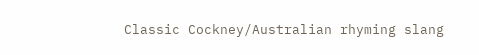Classic Cockney/Australian rhyming slang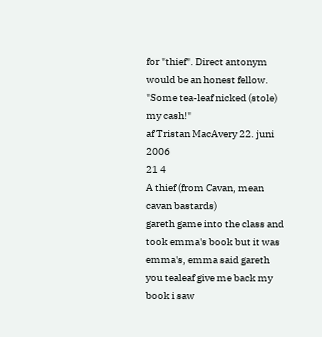for "thief". Direct antonym would be an honest fellow.
"Some tea-leaf nicked (stole) my cash!"
af Tristan MacAvery 22. juni 2006
21 4
A thief (from Cavan, mean cavan bastards)
gareth game into the class and took emma's book but it was emma's, emma said gareth you tealeaf give me back my book i saw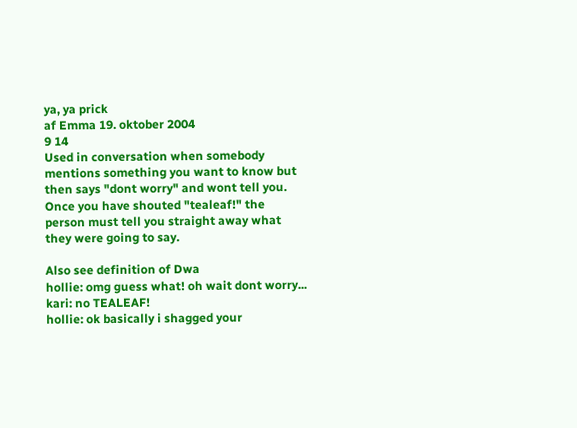ya, ya prick
af Emma 19. oktober 2004
9 14
Used in conversation when somebody mentions something you want to know but then says "dont worry" and wont tell you. Once you have shouted "tealeaf!" the person must tell you straight away what they were going to say.

Also see definition of Dwa
hollie: omg guess what! oh wait dont worry...
kari: no TEALEAF!
hollie: ok basically i shagged your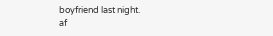boyfriend last night.
af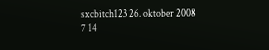sxcbitch123 26. oktober 2008
7 14